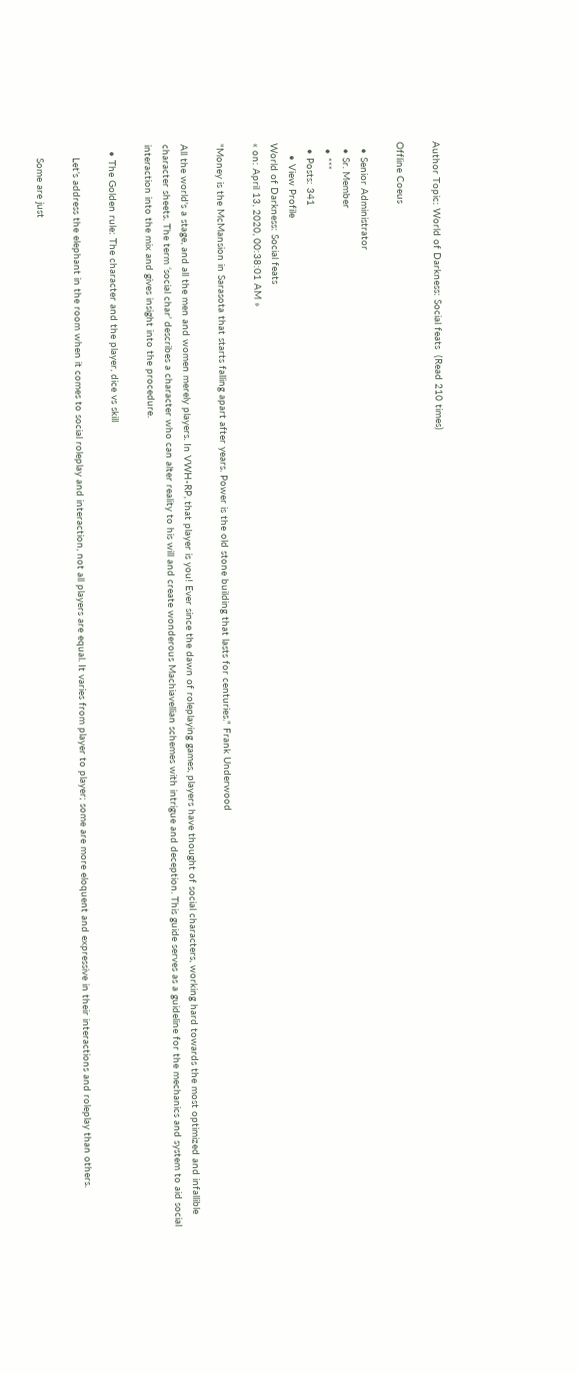Author Topic: World of Darkness: Social feats  (Read 210 times)

Offline Coeus

  • Senior Administrator
  • Sr. Member
  • ***
  • Posts: 341
    • View Profile
World of Darkness: Social feats
« on: April 13, 2020, 00:38:01 AM »

"Money is the McMansion in Sarasota that starts falling apart after years. Power is the old stone building that lasts for centuries." Frank Underwood

All the world's a stage, and all the men and women merely players. In VWH-RP, that player is you! Ever since the dawn of roleplaying games, players have thought of social characters, working hard towards the most optimized and infallible character sheets. The term ‘social char’ describes a character who can alter reality to his will and create wonderous Machiavellian schemes with intrigue and deception. This guide serves as a guideline for the mechanics and system to aid social interaction into the mix and gives insight into the procedure.

  • The Golden rule: The character and the player, dice vs skill

    Let’s address the elephant in the room when it comes to social roleplay and interaction, not all players are equal. It varies from player to player; some are more eloquent and expressive in their interactions and roleplay than others.

    Some are just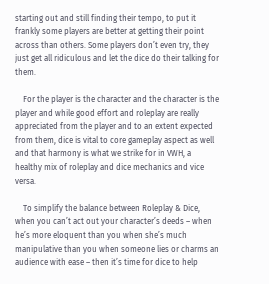starting out and still finding their tempo, to put it frankly some players are better at getting their point across than others. Some players don’t even try, they just get all ridiculous and let the dice do their talking for them.

    For the player is the character and the character is the player and while good effort and roleplay are really appreciated from the player and to an extent expected from them, dice is vital to core gameplay aspect as well and that harmony is what we strike for in VWH, a healthy mix of roleplay and dice mechanics and vice versa.

    To simplify the balance between Roleplay & Dice, when you can’t act out your character’s deeds – when he’s more eloquent than you when she’s much manipulative than you when someone lies or charms an audience with ease – then it’s time for dice to help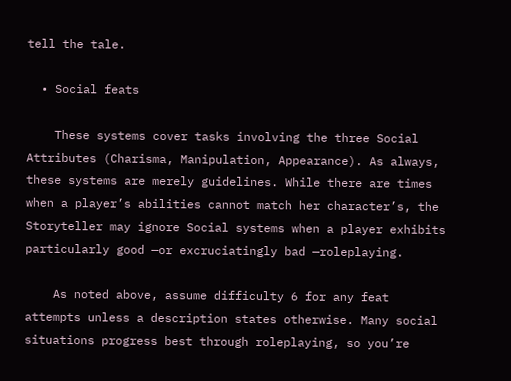tell the tale.

  • Social feats

    These systems cover tasks involving the three Social Attributes (Charisma, Manipulation, Appearance). As always, these systems are merely guidelines. While there are times when a player’s abilities cannot match her character’s, the Storyteller may ignore Social systems when a player exhibits particularly good —or excruciatingly bad —roleplaying.

    As noted above, assume difficulty 6 for any feat attempts unless a description states otherwise. Many social situations progress best through roleplaying, so you’re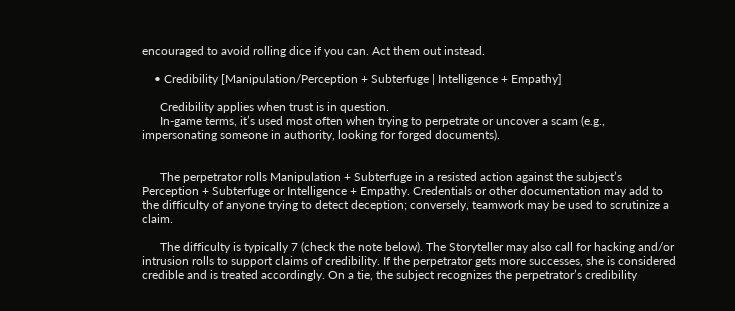encouraged to avoid rolling dice if you can. Act them out instead.

    • Credibility [Manipulation/Perception + Subterfuge | Intelligence + Empathy]

      Credibility applies when trust is in question.
      In-game terms, it’s used most often when trying to perpetrate or uncover a scam (e.g., impersonating someone in authority, looking for forged documents).


      The perpetrator rolls Manipulation + Subterfuge in a resisted action against the subject’s Perception + Subterfuge or Intelligence + Empathy. Credentials or other documentation may add to the difficulty of anyone trying to detect deception; conversely, teamwork may be used to scrutinize a claim.

      The difficulty is typically 7 (check the note below). The Storyteller may also call for hacking and/or intrusion rolls to support claims of credibility. If the perpetrator gets more successes, she is considered credible and is treated accordingly. On a tie, the subject recognizes the perpetrator’s credibility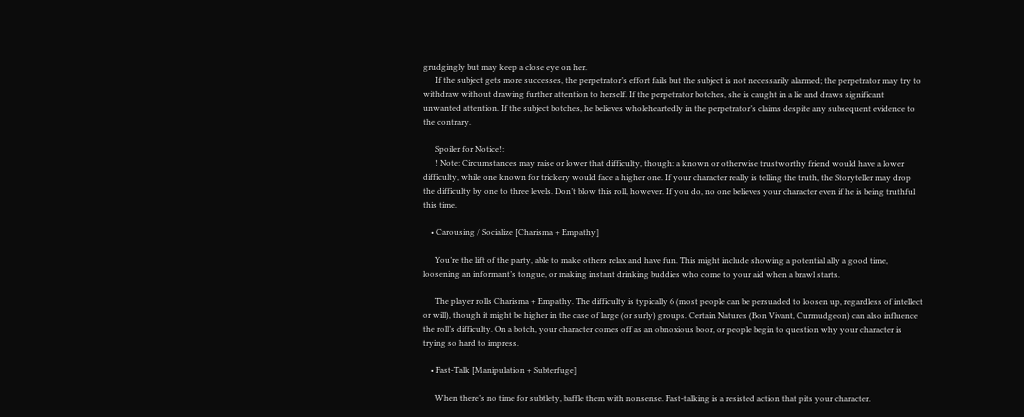grudgingly but may keep a close eye on her.
      If the subject gets more successes, the perpetrator’s effort fails but the subject is not necessarily alarmed; the perpetrator may try to withdraw without drawing further attention to herself. If the perpetrator botches, she is caught in a lie and draws significant unwanted attention. If the subject botches, he believes wholeheartedly in the perpetrator’s claims despite any subsequent evidence to the contrary.

      Spoiler for Notice!:
      ! Note: Circumstances may raise or lower that difficulty, though: a known or otherwise trustworthy friend would have a lower difficulty, while one known for trickery would face a higher one. If your character really is telling the truth, the Storyteller may drop the difficulty by one to three levels. Don’t blow this roll, however. If you do, no one believes your character even if he is being truthful this time.

    • Carousing / Socialize [Charisma + Empathy]

      You’re the lift of the party, able to make others relax and have fun. This might include showing a potential ally a good time, loosening an informant’s tongue, or making instant drinking buddies who come to your aid when a brawl starts.

      The player rolls Charisma + Empathy. The difficulty is typically 6 (most people can be persuaded to loosen up, regardless of intellect or will), though it might be higher in the case of large (or surly) groups. Certain Natures (Bon Vivant, Curmudgeon) can also influence the roll’s difficulty. On a botch, your character comes off as an obnoxious boor, or people begin to question why your character is trying so hard to impress.

    • Fast-Talk [Manipulation + Subterfuge]

      When there’s no time for subtlety, baffle them with nonsense. Fast-talking is a resisted action that pits your character.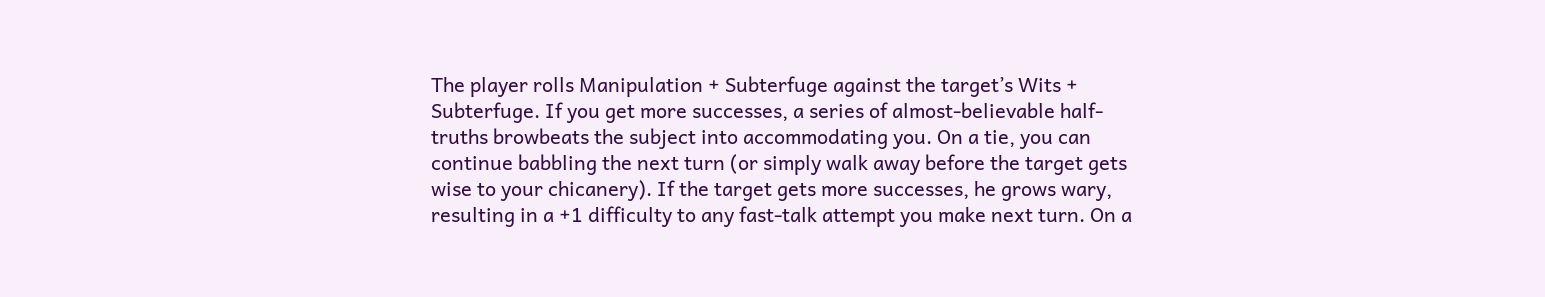The player rolls Manipulation + Subterfuge against the target’s Wits + Subterfuge. If you get more successes, a series of almost-believable half-truths browbeats the subject into accommodating you. On a tie, you can continue babbling the next turn (or simply walk away before the target gets wise to your chicanery). If the target gets more successes, he grows wary, resulting in a +1 difficulty to any fast-talk attempt you make next turn. On a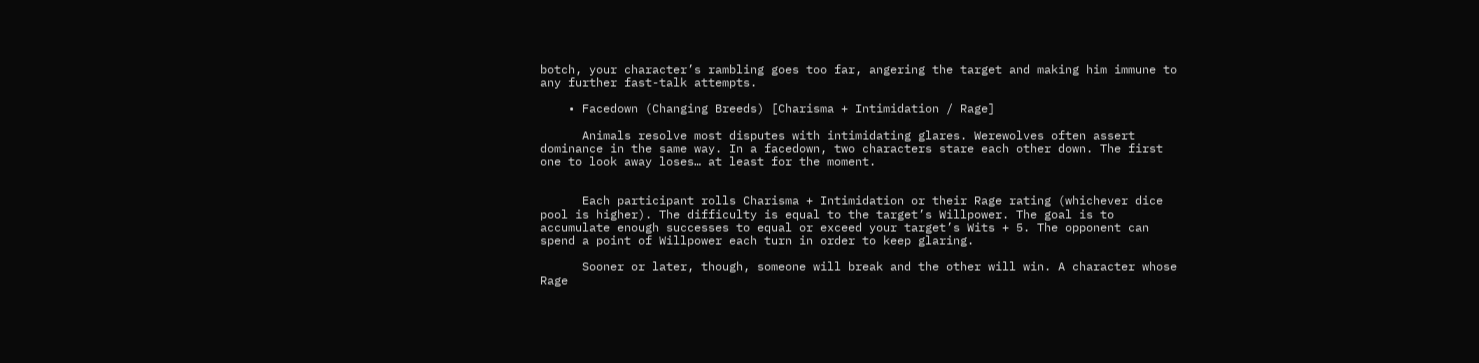botch, your character’s rambling goes too far, angering the target and making him immune to any further fast-talk attempts.

    • Facedown (Changing Breeds) [Charisma + Intimidation / Rage]

      Animals resolve most disputes with intimidating glares. Werewolves often assert dominance in the same way. In a facedown, two characters stare each other down. The first one to look away loses… at least for the moment.


      Each participant rolls Charisma + Intimidation or their Rage rating (whichever dice pool is higher). The difficulty is equal to the target’s Willpower. The goal is to accumulate enough successes to equal or exceed your target’s Wits + 5. The opponent can spend a point of Willpower each turn in order to keep glaring.

      Sooner or later, though, someone will break and the other will win. A character whose Rage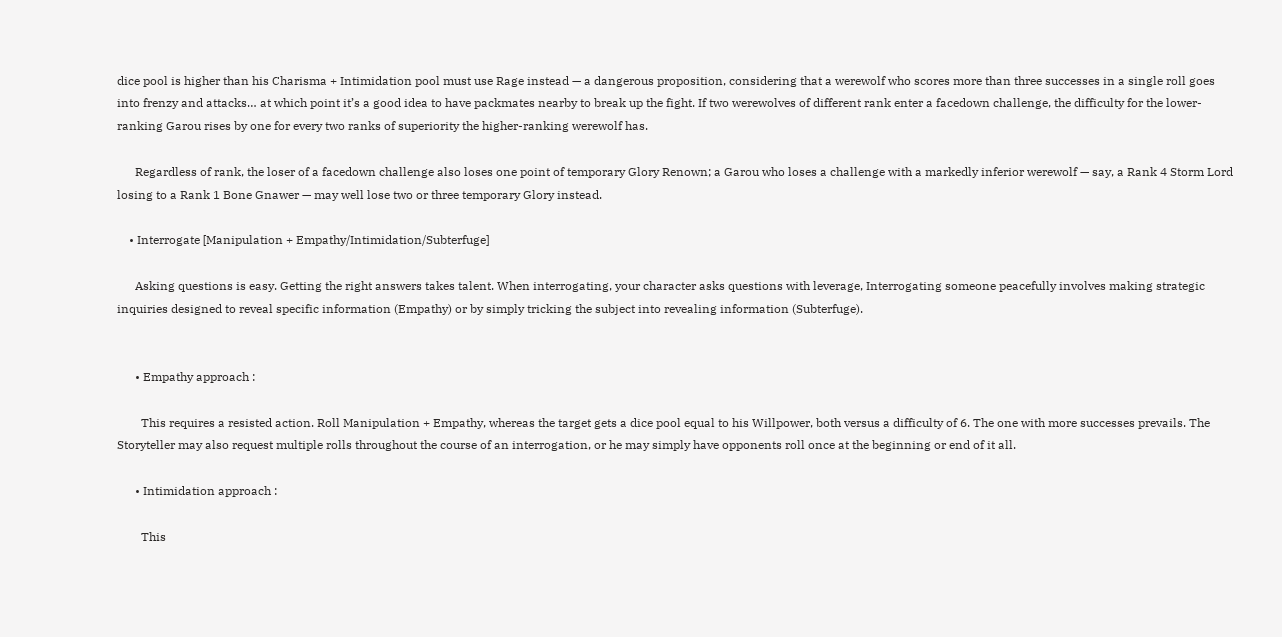dice pool is higher than his Charisma + Intimidation pool must use Rage instead — a dangerous proposition, considering that a werewolf who scores more than three successes in a single roll goes into frenzy and attacks… at which point it’s a good idea to have packmates nearby to break up the fight. If two werewolves of different rank enter a facedown challenge, the difficulty for the lower-ranking Garou rises by one for every two ranks of superiority the higher-ranking werewolf has.

      Regardless of rank, the loser of a facedown challenge also loses one point of temporary Glory Renown; a Garou who loses a challenge with a markedly inferior werewolf — say, a Rank 4 Storm Lord losing to a Rank 1 Bone Gnawer — may well lose two or three temporary Glory instead.

    • Interrogate [Manipulation + Empathy/Intimidation/Subterfuge]

      Asking questions is easy. Getting the right answers takes talent. When interrogating, your character asks questions with leverage, Interrogating someone peacefully involves making strategic inquiries designed to reveal specific information (Empathy) or by simply tricking the subject into revealing information (Subterfuge).


      • Empathy approach :

        This requires a resisted action. Roll Manipulation + Empathy, whereas the target gets a dice pool equal to his Willpower, both versus a difficulty of 6. The one with more successes prevails. The Storyteller may also request multiple rolls throughout the course of an interrogation, or he may simply have opponents roll once at the beginning or end of it all.

      • Intimidation approach :

        This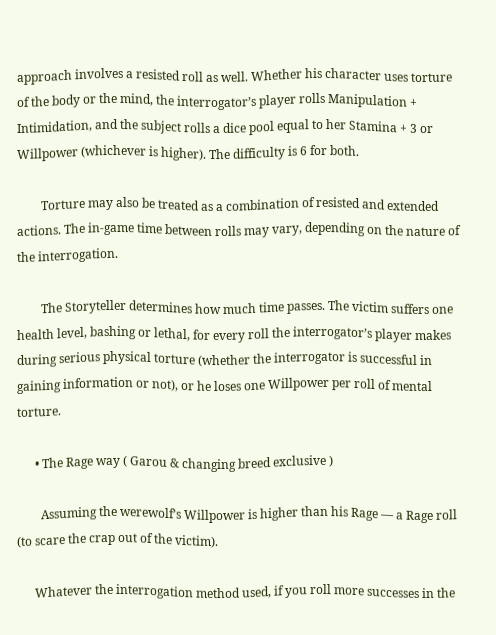approach involves a resisted roll as well. Whether his character uses torture of the body or the mind, the interrogator’s player rolls Manipulation + Intimidation, and the subject rolls a dice pool equal to her Stamina + 3 or Willpower (whichever is higher). The difficulty is 6 for both.

        Torture may also be treated as a combination of resisted and extended actions. The in-game time between rolls may vary, depending on the nature of the interrogation.

        The Storyteller determines how much time passes. The victim suffers one health level, bashing or lethal, for every roll the interrogator’s player makes during serious physical torture (whether the interrogator is successful in gaining information or not), or he loses one Willpower per roll of mental torture.

      • The Rage way ( Garou & changing breed exclusive )

        Assuming the werewolf’s Willpower is higher than his Rage — a Rage roll (to scare the crap out of the victim).

      Whatever the interrogation method used, if you roll more successes in the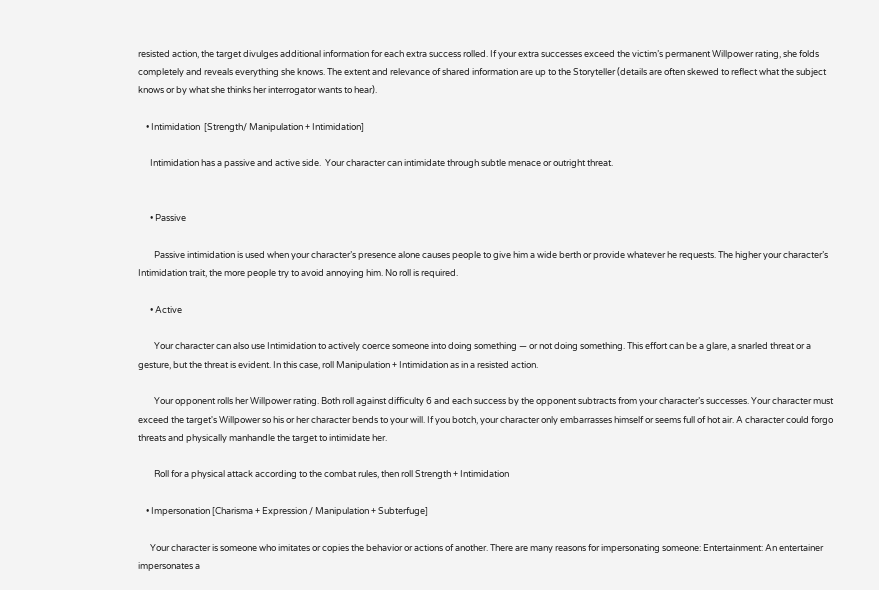resisted action, the target divulges additional information for each extra success rolled. If your extra successes exceed the victim’s permanent Willpower rating, she folds completely and reveals everything she knows. The extent and relevance of shared information are up to the Storyteller (details are often skewed to reflect what the subject knows or by what she thinks her interrogator wants to hear).

    • Intimidation  [Strength/ Manipulation + Intimidation]

      Intimidation has a passive and active side.  Your character can intimidate through subtle menace or outright threat.


      • Passive

        Passive intimidation is used when your character’s presence alone causes people to give him a wide berth or provide whatever he requests. The higher your character’s Intimidation trait, the more people try to avoid annoying him. No roll is required.

      • Active

        Your character can also use Intimidation to actively coerce someone into doing something — or not doing something. This effort can be a glare, a snarled threat or a gesture, but the threat is evident. In this case, roll Manipulation + Intimidation as in a resisted action.

        Your opponent rolls her Willpower rating. Both roll against difficulty 6 and each success by the opponent subtracts from your character’s successes. Your character must exceed the target's Willpower so his or her character bends to your will. If you botch, your character only embarrasses himself or seems full of hot air. A character could forgo threats and physically manhandle the target to intimidate her.

        Roll for a physical attack according to the combat rules, then roll Strength + Intimidation

    • Impersonation [Charisma + Expression / Manipulation + Subterfuge]

      Your character is someone who imitates or copies the behavior or actions of another. There are many reasons for impersonating someone: Entertainment: An entertainer impersonates a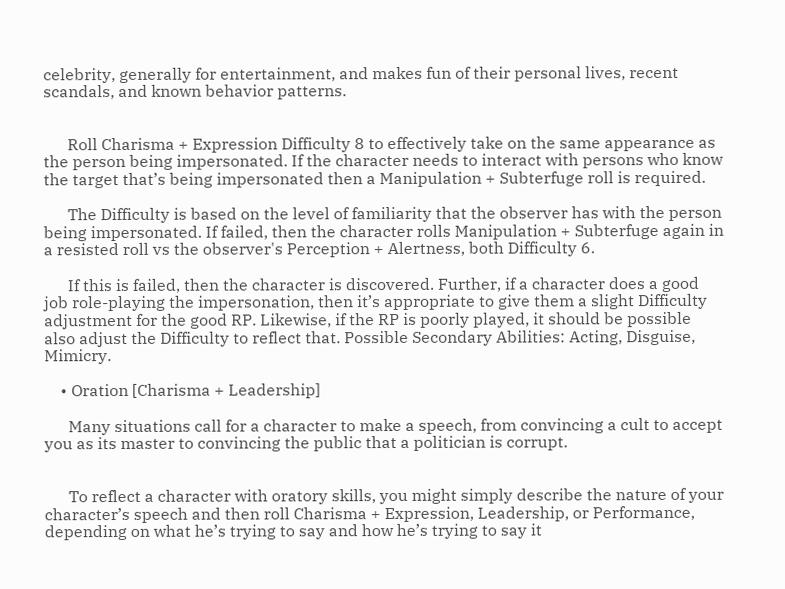celebrity, generally for entertainment, and makes fun of their personal lives, recent scandals, and known behavior patterns.


      Roll Charisma + Expression Difficulty 8 to effectively take on the same appearance as the person being impersonated. If the character needs to interact with persons who know the target that’s being impersonated then a Manipulation + Subterfuge roll is required.

      The Difficulty is based on the level of familiarity that the observer has with the person being impersonated. If failed, then the character rolls Manipulation + Subterfuge again in a resisted roll vs the observer's Perception + Alertness, both Difficulty 6.

      If this is failed, then the character is discovered. Further, if a character does a good job role-playing the impersonation, then it’s appropriate to give them a slight Difficulty adjustment for the good RP. Likewise, if the RP is poorly played, it should be possible also adjust the Difficulty to reflect that. Possible Secondary Abilities: Acting, Disguise, Mimicry.

    • Oration [Charisma + Leadership]

      Many situations call for a character to make a speech, from convincing a cult to accept you as its master to convincing the public that a politician is corrupt.


      To reflect a character with oratory skills, you might simply describe the nature of your character’s speech and then roll Charisma + Expression, Leadership, or Performance, depending on what he’s trying to say and how he’s trying to say it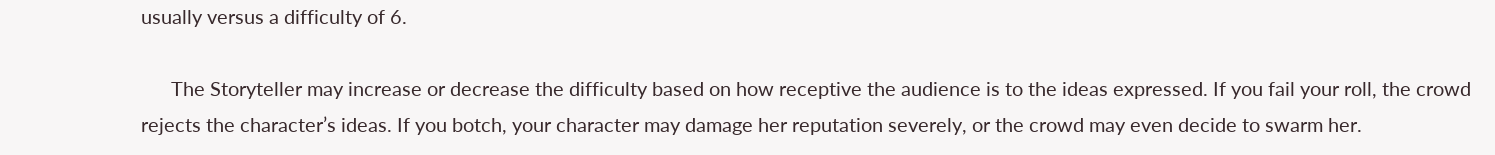usually versus a difficulty of 6.

      The Storyteller may increase or decrease the difficulty based on how receptive the audience is to the ideas expressed. If you fail your roll, the crowd rejects the character’s ideas. If you botch, your character may damage her reputation severely, or the crowd may even decide to swarm her.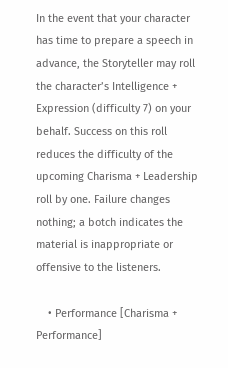In the event that your character has time to prepare a speech in advance, the Storyteller may roll the character’s Intelligence + Expression (difficulty 7) on your behalf. Success on this roll reduces the difficulty of the upcoming Charisma + Leadership roll by one. Failure changes nothing; a botch indicates the material is inappropriate or offensive to the listeners.

    • Performance [Charisma + Performance]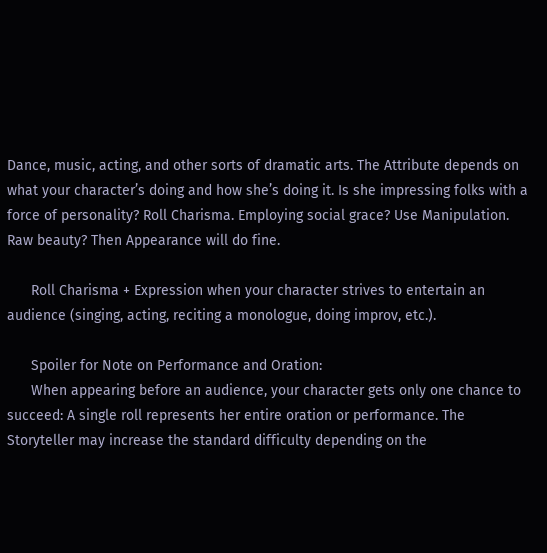Dance, music, acting, and other sorts of dramatic arts. The Attribute depends on what your character’s doing and how she’s doing it. Is she impressing folks with a force of personality? Roll Charisma. Employing social grace? Use Manipulation. Raw beauty? Then Appearance will do fine.

      Roll Charisma + Expression when your character strives to entertain an audience (singing, acting, reciting a monologue, doing improv, etc.).

      Spoiler for Note on Performance and Oration:
      When appearing before an audience, your character gets only one chance to succeed: A single roll represents her entire oration or performance. The Storyteller may increase the standard difficulty depending on the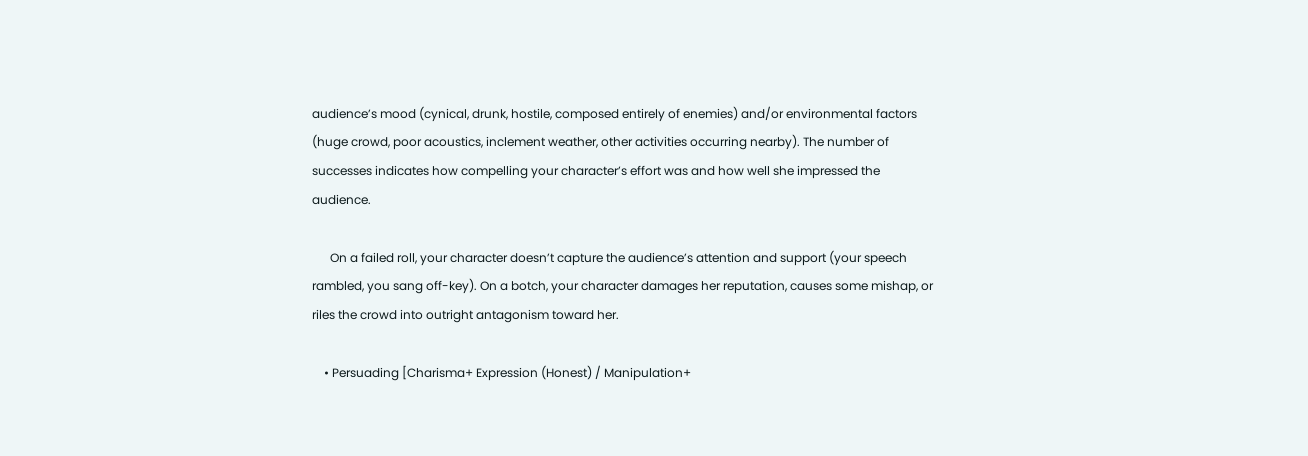audience’s mood (cynical, drunk, hostile, composed entirely of enemies) and/or environmental factors (huge crowd, poor acoustics, inclement weather, other activities occurring nearby). The number of successes indicates how compelling your character’s effort was and how well she impressed the audience.

      On a failed roll, your character doesn’t capture the audience’s attention and support (your speech rambled, you sang off-key). On a botch, your character damages her reputation, causes some mishap, or riles the crowd into outright antagonism toward her.

    • Persuading [Charisma+ Expression (Honest) / Manipulation+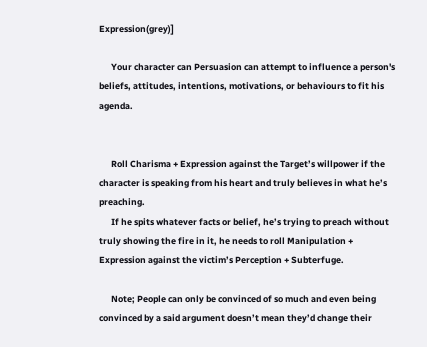Expression(grey)]

      Your character can Persuasion can attempt to influence a person's beliefs, attitudes, intentions, motivations, or behaviours to fit his agenda.


      Roll Charisma + Expression against the Target’s willpower if the character is speaking from his heart and truly believes in what he’s preaching.
      If he spits whatever facts or belief, he’s trying to preach without truly showing the fire in it, he needs to roll Manipulation + Expression against the victim’s Perception + Subterfuge.

      Note; People can only be convinced of so much and even being convinced by a said argument doesn’t mean they’d change their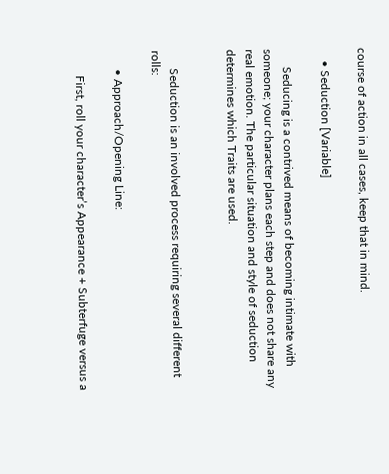course of action in all cases, keep that in mind.

    • Seduction [Variable]

      Seducing is a contrived means of becoming intimate with someone; your character plans each step and does not share any real emotion. The particular situation and style of seduction determines which Traits are used.


      Seduction is an involved process requiring several different rolls:

      • Approach/Opening Line:

        First, roll your character’s Appearance + Subterfuge versus a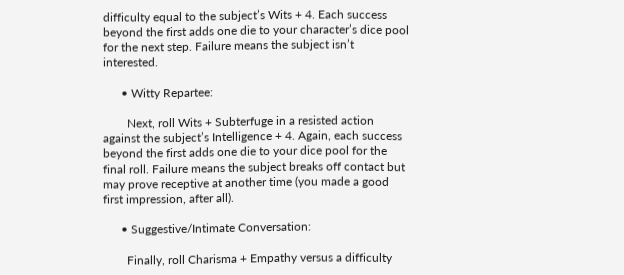difficulty equal to the subject’s Wits + 4. Each success beyond the first adds one die to your character’s dice pool for the next step. Failure means the subject isn’t interested.

      • Witty Repartee:

        Next, roll Wits + Subterfuge in a resisted action against the subject’s Intelligence + 4. Again, each success beyond the first adds one die to your dice pool for the final roll. Failure means the subject breaks off contact but may prove receptive at another time (you made a good first impression, after all).

      • Suggestive/Intimate Conversation:

        Finally, roll Charisma + Empathy versus a difficulty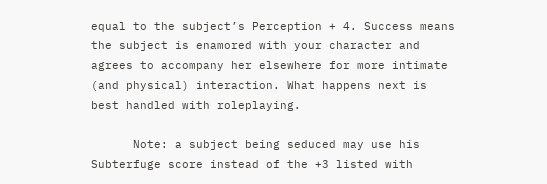equal to the subject’s Perception + 4. Success means the subject is enamored with your character and agrees to accompany her elsewhere for more intimate (and physical) interaction. What happens next is best handled with roleplaying.

      Note: a subject being seduced may use his Subterfuge score instead of the +3 listed with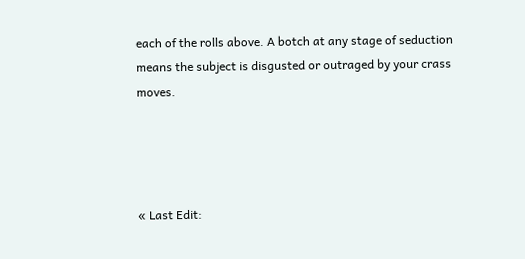each of the rolls above. A botch at any stage of seduction means the subject is disgusted or outraged by your crass moves.




« Last Edit: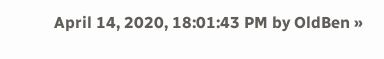April 14, 2020, 18:01:43 PM by OldBen »